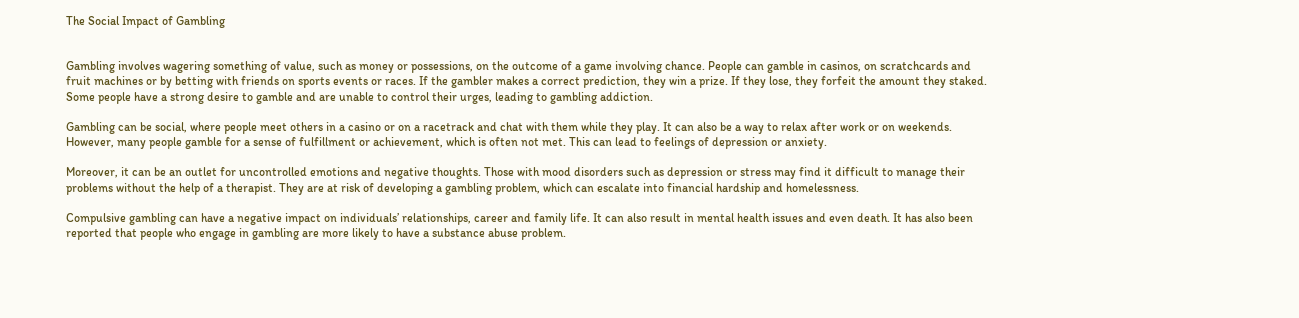The Social Impact of Gambling


Gambling involves wagering something of value, such as money or possessions, on the outcome of a game involving chance. People can gamble in casinos, on scratchcards and fruit machines or by betting with friends on sports events or races. If the gambler makes a correct prediction, they win a prize. If they lose, they forfeit the amount they staked. Some people have a strong desire to gamble and are unable to control their urges, leading to gambling addiction.

Gambling can be social, where people meet others in a casino or on a racetrack and chat with them while they play. It can also be a way to relax after work or on weekends. However, many people gamble for a sense of fulfillment or achievement, which is often not met. This can lead to feelings of depression or anxiety.

Moreover, it can be an outlet for uncontrolled emotions and negative thoughts. Those with mood disorders such as depression or stress may find it difficult to manage their problems without the help of a therapist. They are at risk of developing a gambling problem, which can escalate into financial hardship and homelessness.

Compulsive gambling can have a negative impact on individuals’ relationships, career and family life. It can also result in mental health issues and even death. It has also been reported that people who engage in gambling are more likely to have a substance abuse problem.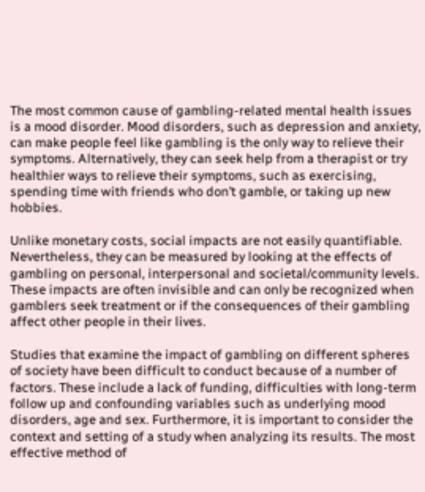The most common cause of gambling-related mental health issues is a mood disorder. Mood disorders, such as depression and anxiety, can make people feel like gambling is the only way to relieve their symptoms. Alternatively, they can seek help from a therapist or try healthier ways to relieve their symptoms, such as exercising, spending time with friends who don’t gamble, or taking up new hobbies.

Unlike monetary costs, social impacts are not easily quantifiable. Nevertheless, they can be measured by looking at the effects of gambling on personal, interpersonal and societal/community levels. These impacts are often invisible and can only be recognized when gamblers seek treatment or if the consequences of their gambling affect other people in their lives.

Studies that examine the impact of gambling on different spheres of society have been difficult to conduct because of a number of factors. These include a lack of funding, difficulties with long-term follow up and confounding variables such as underlying mood disorders, age and sex. Furthermore, it is important to consider the context and setting of a study when analyzing its results. The most effective method of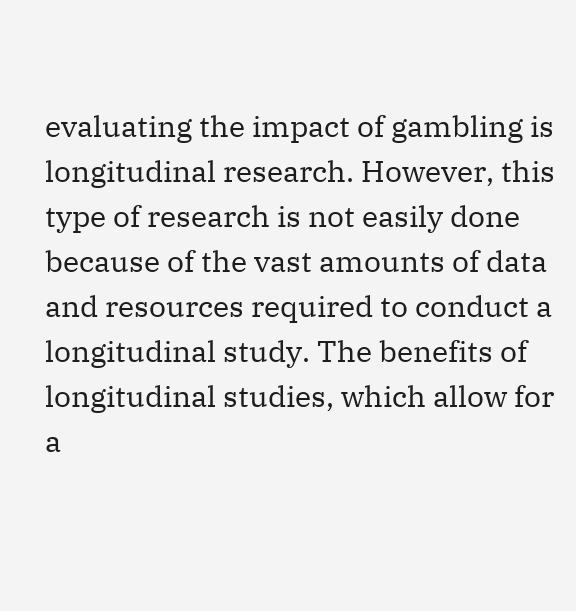evaluating the impact of gambling is longitudinal research. However, this type of research is not easily done because of the vast amounts of data and resources required to conduct a longitudinal study. The benefits of longitudinal studies, which allow for a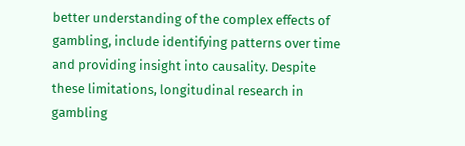better understanding of the complex effects of gambling, include identifying patterns over time and providing insight into causality. Despite these limitations, longitudinal research in gambling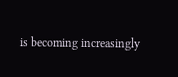is becoming increasingly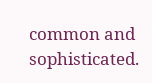common and sophisticated.